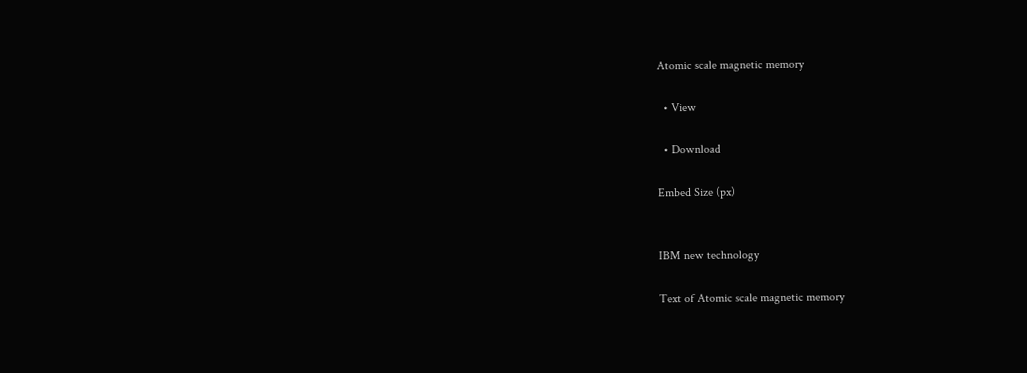Atomic scale magnetic memory

  • View

  • Download

Embed Size (px)


IBM new technology

Text of Atomic scale magnetic memory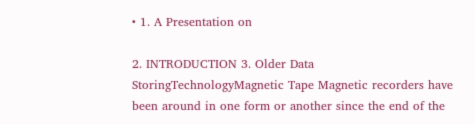• 1. A Presentation on

2. INTRODUCTION 3. Older Data StoringTechnologyMagnetic Tape Magnetic recorders have been around in one form or another since the end of the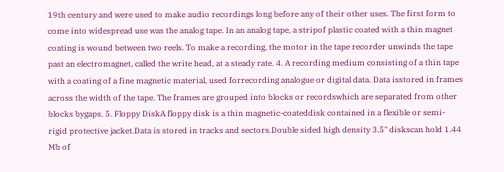19th century and were used to make audio recordings long before any of their other uses. The first form to come into widespread use was the analog tape. In an analog tape, a stripof plastic coated with a thin magnet coating is wound between two reels. To make a recording, the motor in the tape recorder unwinds the tape past an electromagnet, called the write head, at a steady rate. 4. A recording medium consisting of a thin tape with a coating of a fine magnetic material, used forrecording analogue or digital data. Data isstored in frames across the width of the tape. The frames are grouped into blocks or recordswhich are separated from other blocks bygaps. 5. Floppy DiskA floppy disk is a thin magnetic-coateddisk contained in a flexible or semi-rigid protective jacket.Data is stored in tracks and sectors.Double sided high density 3.5" diskscan hold 1.44 Mb of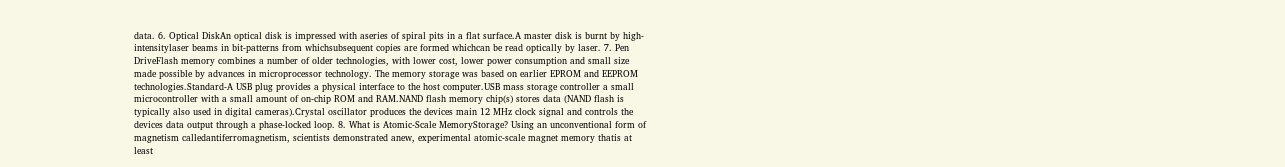data. 6. Optical DiskAn optical disk is impressed with aseries of spiral pits in a flat surface.A master disk is burnt by high-intensitylaser beams in bit-patterns from whichsubsequent copies are formed whichcan be read optically by laser. 7. Pen DriveFlash memory combines a number of older technologies, with lower cost, lower power consumption and small size made possible by advances in microprocessor technology. The memory storage was based on earlier EPROM and EEPROM technologies.Standard-A USB plug provides a physical interface to the host computer.USB mass storage controller a small microcontroller with a small amount of on-chip ROM and RAM.NAND flash memory chip(s) stores data (NAND flash is typically also used in digital cameras).Crystal oscillator produces the devices main 12 MHz clock signal and controls the devices data output through a phase-locked loop. 8. What is Atomic-Scale MemoryStorage? Using an unconventional form of magnetism calledantiferromagnetism, scientists demonstrated anew, experimental atomic-scale magnet memory thatis at least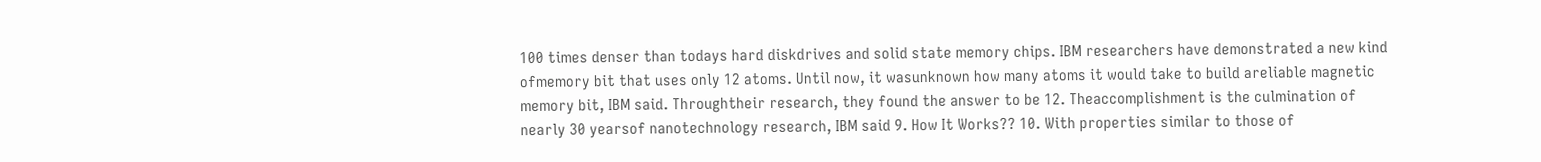100 times denser than todays hard diskdrives and solid state memory chips. IBM researchers have demonstrated a new kind ofmemory bit that uses only 12 atoms. Until now, it wasunknown how many atoms it would take to build areliable magnetic memory bit, IBM said. Throughtheir research, they found the answer to be 12. Theaccomplishment is the culmination of nearly 30 yearsof nanotechnology research, IBM said 9. How It Works?? 10. With properties similar to those of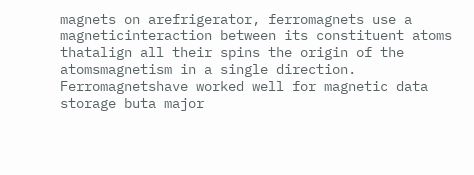magnets on arefrigerator, ferromagnets use a magneticinteraction between its constituent atoms thatalign all their spins the origin of the atomsmagnetism in a single direction. Ferromagnetshave worked well for magnetic data storage buta major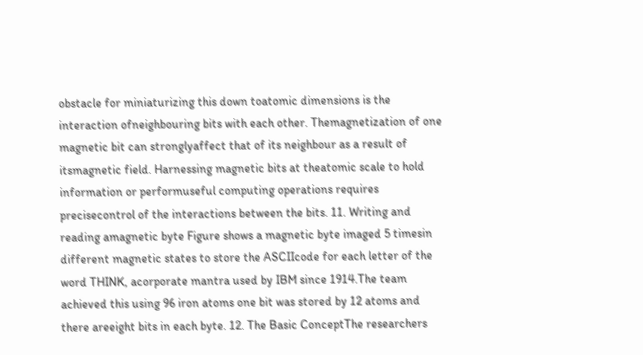obstacle for miniaturizing this down toatomic dimensions is the interaction ofneighbouring bits with each other. Themagnetization of one magnetic bit can stronglyaffect that of its neighbour as a result of itsmagnetic field. Harnessing magnetic bits at theatomic scale to hold information or performuseful computing operations requires precisecontrol of the interactions between the bits. 11. Writing and reading amagnetic byte Figure shows a magnetic byte imaged 5 timesin different magnetic states to store the ASCIIcode for each letter of the word THINK, acorporate mantra used by IBM since 1914.The team achieved this using 96 iron atoms one bit was stored by 12 atoms and there areeight bits in each byte. 12. The Basic ConceptThe researchers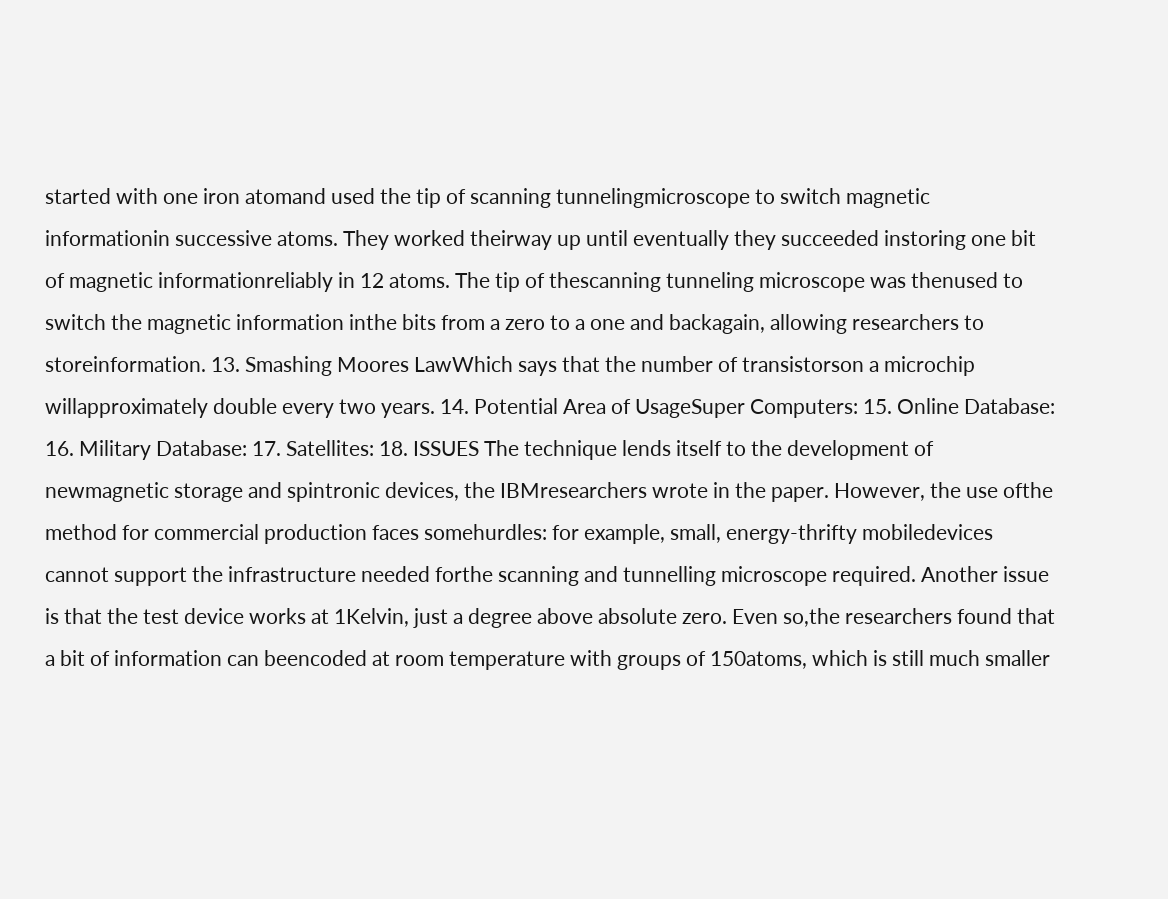started with one iron atomand used the tip of scanning tunnelingmicroscope to switch magnetic informationin successive atoms. They worked theirway up until eventually they succeeded instoring one bit of magnetic informationreliably in 12 atoms. The tip of thescanning tunneling microscope was thenused to switch the magnetic information inthe bits from a zero to a one and backagain, allowing researchers to storeinformation. 13. Smashing Moores LawWhich says that the number of transistorson a microchip willapproximately double every two years. 14. Potential Area of UsageSuper Computers: 15. Online Database: 16. Military Database: 17. Satellites: 18. ISSUES The technique lends itself to the development of newmagnetic storage and spintronic devices, the IBMresearchers wrote in the paper. However, the use ofthe method for commercial production faces somehurdles: for example, small, energy-thrifty mobiledevices cannot support the infrastructure needed forthe scanning and tunnelling microscope required. Another issue is that the test device works at 1Kelvin, just a degree above absolute zero. Even so,the researchers found that a bit of information can beencoded at room temperature with groups of 150atoms, which is still much smaller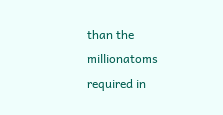than the millionatoms required in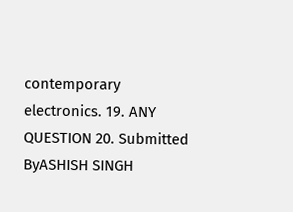contemporary electronics. 19. ANY QUESTION 20. Submitted ByASHISH SINGH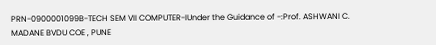PRN-0900001099B-TECH SEM VII COMPUTER-IUnder the Guidance of -:Prof. ASHWANI C. MADANE BVDU COE , PUNE